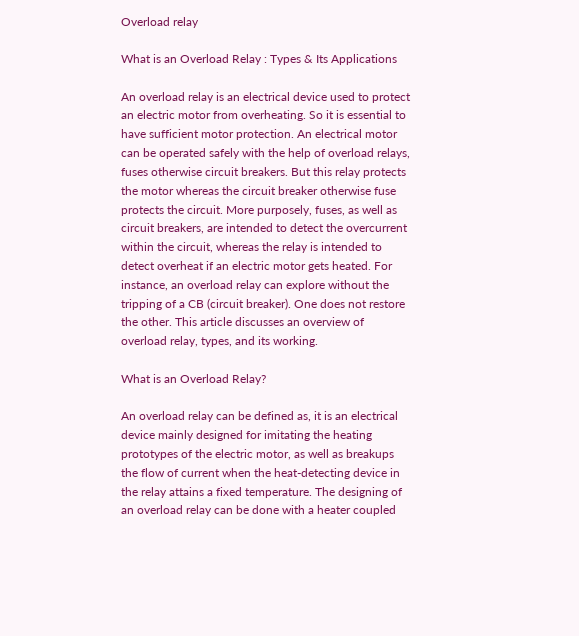Overload relay

What is an Overload Relay : Types & Its Applications

An overload relay is an electrical device used to protect an electric motor from overheating. So it is essential to have sufficient motor protection. An electrical motor can be operated safely with the help of overload relays, fuses otherwise circuit breakers. But this relay protects the motor whereas the circuit breaker otherwise fuse protects the circuit. More purposely, fuses, as well as circuit breakers, are intended to detect the overcurrent within the circuit, whereas the relay is intended to detect overheat if an electric motor gets heated. For instance, an overload relay can explore without the tripping of a CB (circuit breaker). One does not restore the other. This article discusses an overview of overload relay, types, and its working.

What is an Overload Relay?

An overload relay can be defined as, it is an electrical device mainly designed for imitating the heating prototypes of the electric motor, as well as breakups the flow of current when the heat-detecting device in the relay attains a fixed temperature. The designing of an overload relay can be done with a heater coupled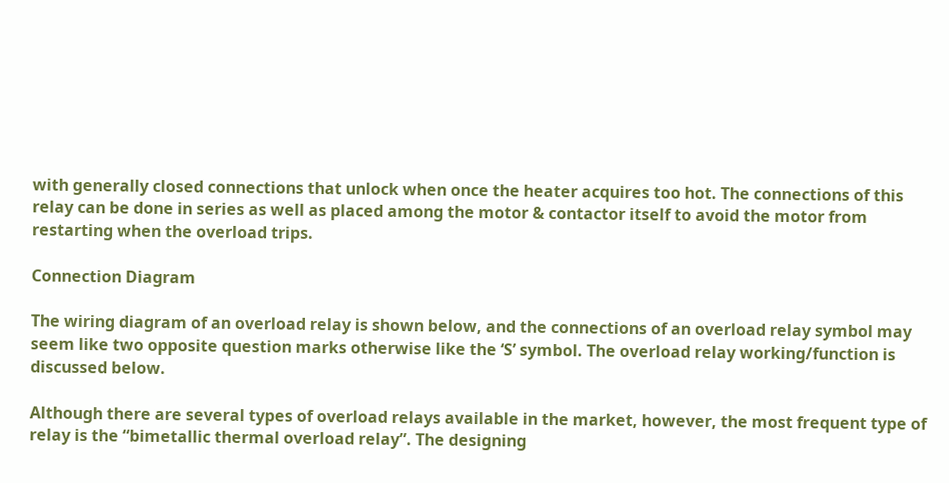with generally closed connections that unlock when once the heater acquires too hot. The connections of this relay can be done in series as well as placed among the motor & contactor itself to avoid the motor from restarting when the overload trips.

Connection Diagram

The wiring diagram of an overload relay is shown below, and the connections of an overload relay symbol may seem like two opposite question marks otherwise like the ‘S’ symbol. The overload relay working/function is discussed below.

Although there are several types of overload relays available in the market, however, the most frequent type of relay is the “bimetallic thermal overload relay”. The designing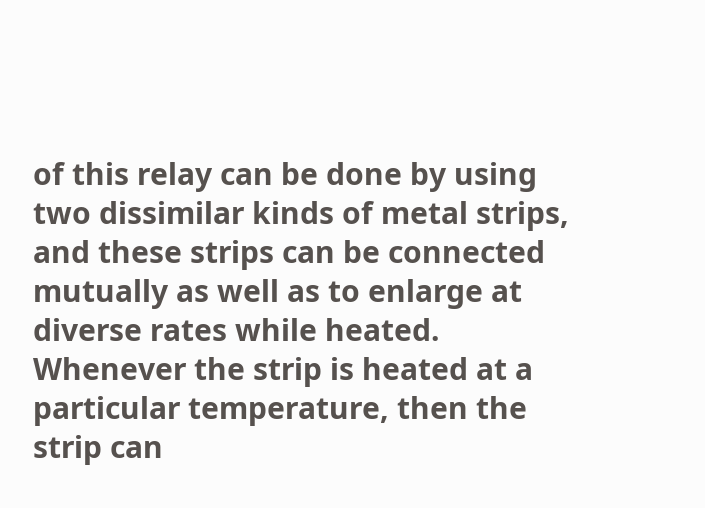of this relay can be done by using two dissimilar kinds of metal strips, and these strips can be connected mutually as well as to enlarge at diverse rates while heated. Whenever the strip is heated at a particular temperature, then the strip can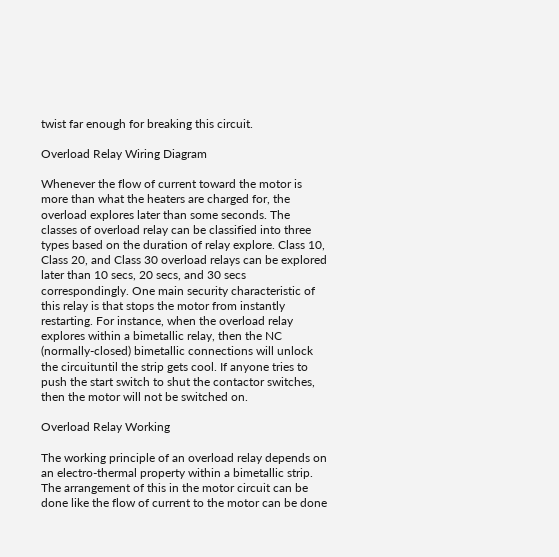twist far enough for breaking this circuit.

Overload Relay Wiring Diagram

Whenever the flow of current toward the motor is more than what the heaters are charged for, the overload explores later than some seconds. The classes of overload relay can be classified into three types based on the duration of relay explore. Class 10, Class 20, and Class 30 overload relays can be explored later than 10 secs, 20 secs, and 30 secs correspondingly. One main security characteristic of this relay is that stops the motor from instantly restarting. For instance, when the overload relay explores within a bimetallic relay, then the NC (normally-closed) bimetallic connections will unlock the circuituntil the strip gets cool. If anyone tries to push the start switch to shut the contactor switches, then the motor will not be switched on.

Overload Relay Working

The working principle of an overload relay depends on an electro-thermal property within a bimetallic strip. The arrangement of this in the motor circuit can be done like the flow of current to the motor can be done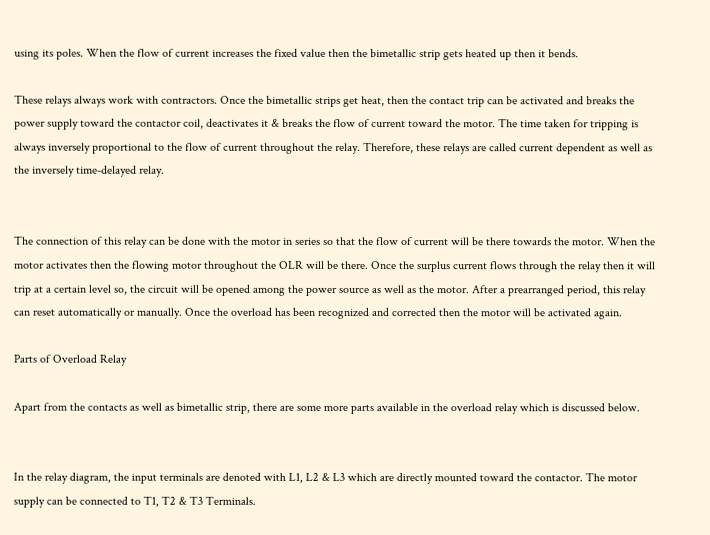using its poles. When the flow of current increases the fixed value then the bimetallic strip gets heated up then it bends.

These relays always work with contractors. Once the bimetallic strips get heat, then the contact trip can be activated and breaks the power supply toward the contactor coil, deactivates it & breaks the flow of current toward the motor. The time taken for tripping is always inversely proportional to the flow of current throughout the relay. Therefore, these relays are called current dependent as well as the inversely time-delayed relay.


The connection of this relay can be done with the motor in series so that the flow of current will be there towards the motor. When the motor activates then the flowing motor throughout the OLR will be there. Once the surplus current flows through the relay then it will trip at a certain level so, the circuit will be opened among the power source as well as the motor. After a prearranged period, this relay can reset automatically or manually. Once the overload has been recognized and corrected then the motor will be activated again.

Parts of Overload Relay

Apart from the contacts as well as bimetallic strip, there are some more parts available in the overload relay which is discussed below.


In the relay diagram, the input terminals are denoted with L1, L2 & L3 which are directly mounted toward the contactor. The motor supply can be connected to T1, T2 & T3 Terminals.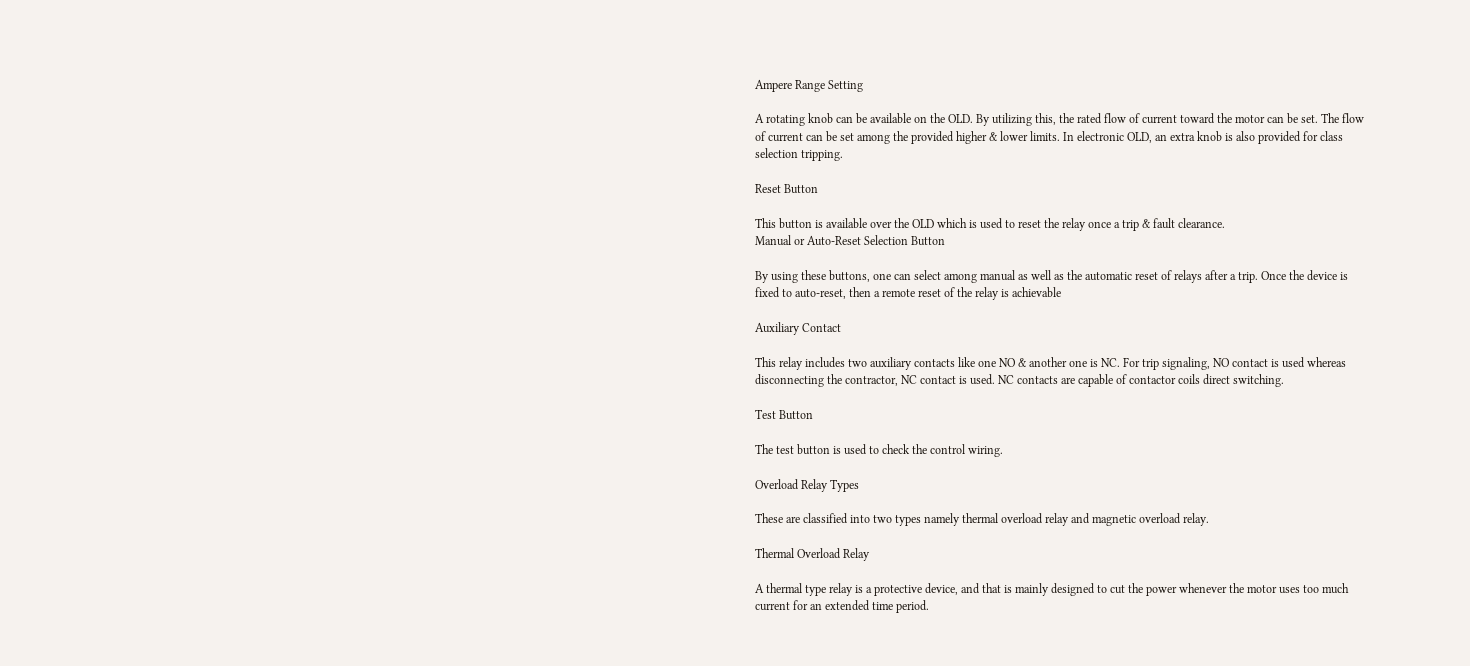Ampere Range Setting

A rotating knob can be available on the OLD. By utilizing this, the rated flow of current toward the motor can be set. The flow of current can be set among the provided higher & lower limits. In electronic OLD, an extra knob is also provided for class selection tripping.

Reset Button

This button is available over the OLD which is used to reset the relay once a trip & fault clearance.
Manual or Auto-Reset Selection Button

By using these buttons, one can select among manual as well as the automatic reset of relays after a trip. Once the device is fixed to auto-reset, then a remote reset of the relay is achievable

Auxiliary Contact

This relay includes two auxiliary contacts like one NO & another one is NC. For trip signaling, NO contact is used whereas disconnecting the contractor, NC contact is used. NC contacts are capable of contactor coils direct switching.

Test Button

The test button is used to check the control wiring.

Overload Relay Types

These are classified into two types namely thermal overload relay and magnetic overload relay.

Thermal Overload Relay

A thermal type relay is a protective device, and that is mainly designed to cut the power whenever the motor uses too much current for an extended time period.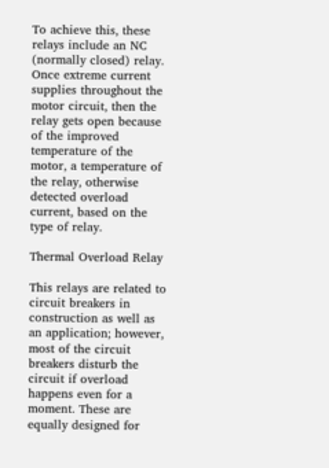To achieve this, these relays include an NC (normally closed) relay. Once extreme current supplies throughout the motor circuit, then the relay gets open because of the improved temperature of the motor, a temperature of the relay, otherwise detected overload current, based on the type of relay.

Thermal Overload Relay

This relays are related to circuit breakers in construction as well as an application; however, most of the circuit breakers disturb the circuit if overload happens even for a moment. These are equally designed for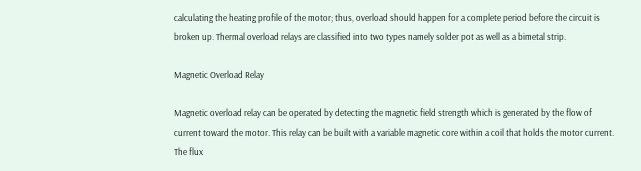calculating the heating profile of the motor; thus, overload should happen for a complete period before the circuit is broken up. Thermal overload relays are classified into two types namely solder pot as well as a bimetal strip.

Magnetic Overload Relay

Magnetic overload relay can be operated by detecting the magnetic field strength which is generated by the flow of current toward the motor. This relay can be built with a variable magnetic core within a coil that holds the motor current. The flux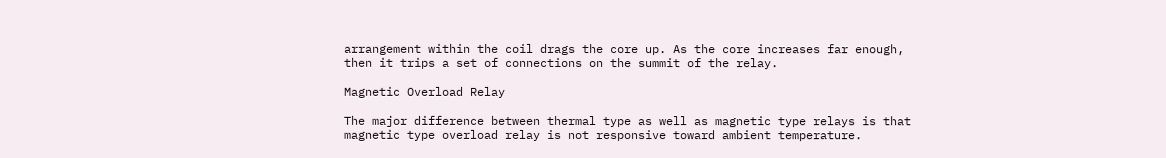arrangement within the coil drags the core up. As the core increases far enough, then it trips a set of connections on the summit of the relay.

Magnetic Overload Relay

The major difference between thermal type as well as magnetic type relays is that magnetic type overload relay is not responsive toward ambient temperature.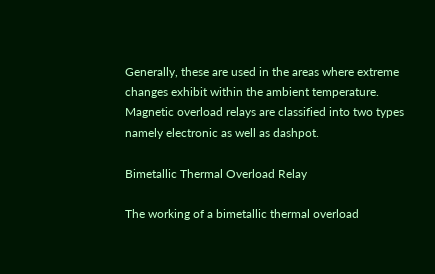Generally, these are used in the areas where extreme changes exhibit within the ambient temperature. Magnetic overload relays are classified into two types namely electronic as well as dashpot.

Bimetallic Thermal Overload Relay

The working of a bimetallic thermal overload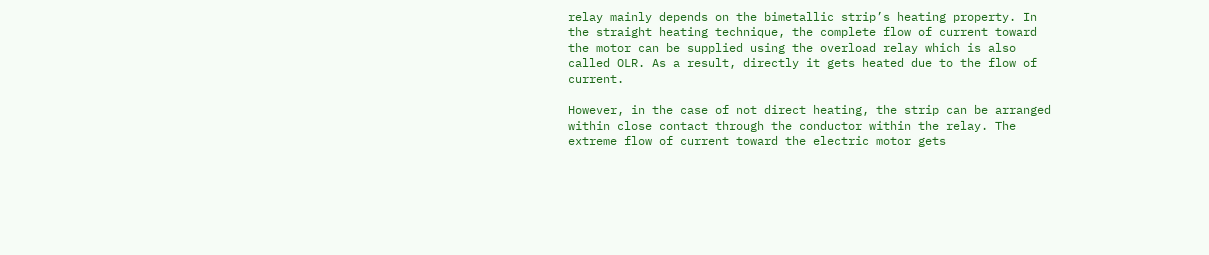relay mainly depends on the bimetallic strip’s heating property. In the straight heating technique, the complete flow of current toward the motor can be supplied using the overload relay which is also called OLR. As a result, directly it gets heated due to the flow of current.

However, in the case of not direct heating, the strip can be arranged within close contact through the conductor within the relay. The extreme flow of current toward the electric motor gets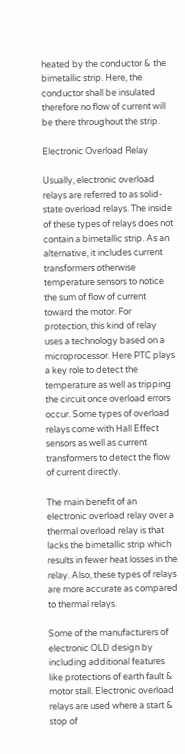heated by the conductor & the bimetallic strip. Here, the conductor shall be insulated therefore no flow of current will be there throughout the strip.

Electronic Overload Relay

Usually, electronic overload relays are referred to as solid-state overload relays. The inside of these types of relays does not contain a bimetallic strip. As an alternative, it includes current transformers otherwise temperature sensors to notice the sum of flow of current toward the motor. For protection, this kind of relay uses a technology based on a microprocessor. Here PTC plays a key role to detect the temperature as well as tripping the circuit once overload errors occur. Some types of overload relays come with Hall Effect sensors as well as current transformers to detect the flow of current directly.

The main benefit of an electronic overload relay over a thermal overload relay is that lacks the bimetallic strip which results in fewer heat losses in the relay. Also, these types of relays are more accurate as compared to thermal relays.

Some of the manufacturers of electronic OLD design by including additional features like protections of earth fault & motor stall. Electronic overload relays are used where a start & stop of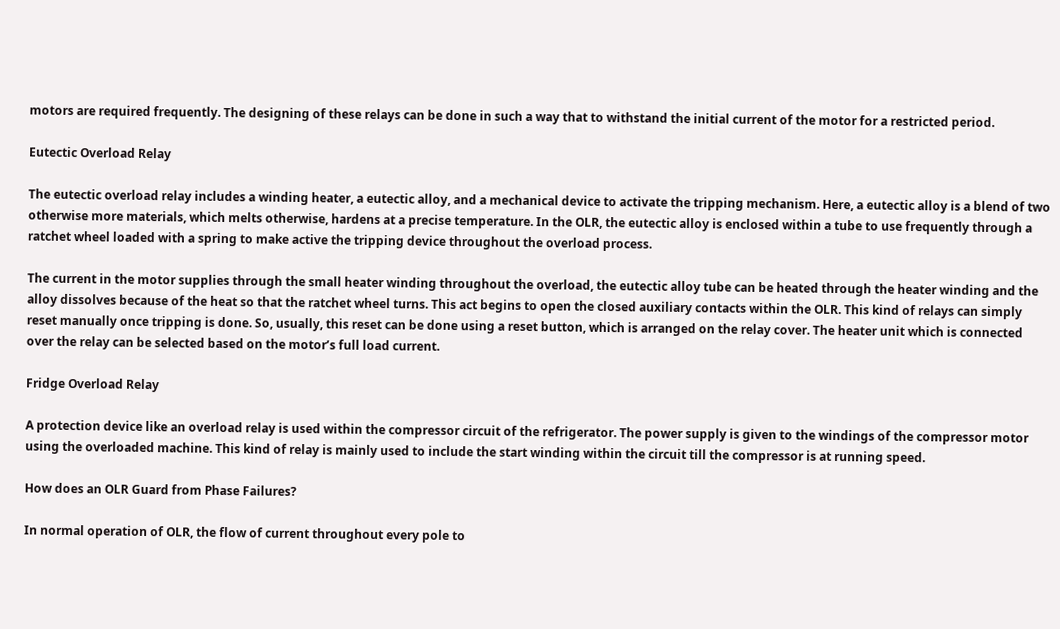motors are required frequently. The designing of these relays can be done in such a way that to withstand the initial current of the motor for a restricted period.

Eutectic Overload Relay

The eutectic overload relay includes a winding heater, a eutectic alloy, and a mechanical device to activate the tripping mechanism. Here, a eutectic alloy is a blend of two otherwise more materials, which melts otherwise, hardens at a precise temperature. In the OLR, the eutectic alloy is enclosed within a tube to use frequently through a ratchet wheel loaded with a spring to make active the tripping device throughout the overload process.

The current in the motor supplies through the small heater winding throughout the overload, the eutectic alloy tube can be heated through the heater winding and the alloy dissolves because of the heat so that the ratchet wheel turns. This act begins to open the closed auxiliary contacts within the OLR. This kind of relays can simply reset manually once tripping is done. So, usually, this reset can be done using a reset button, which is arranged on the relay cover. The heater unit which is connected over the relay can be selected based on the motor’s full load current.

Fridge Overload Relay

A protection device like an overload relay is used within the compressor circuit of the refrigerator. The power supply is given to the windings of the compressor motor using the overloaded machine. This kind of relay is mainly used to include the start winding within the circuit till the compressor is at running speed.

How does an OLR Guard from Phase Failures?

In normal operation of OLR, the flow of current throughout every pole to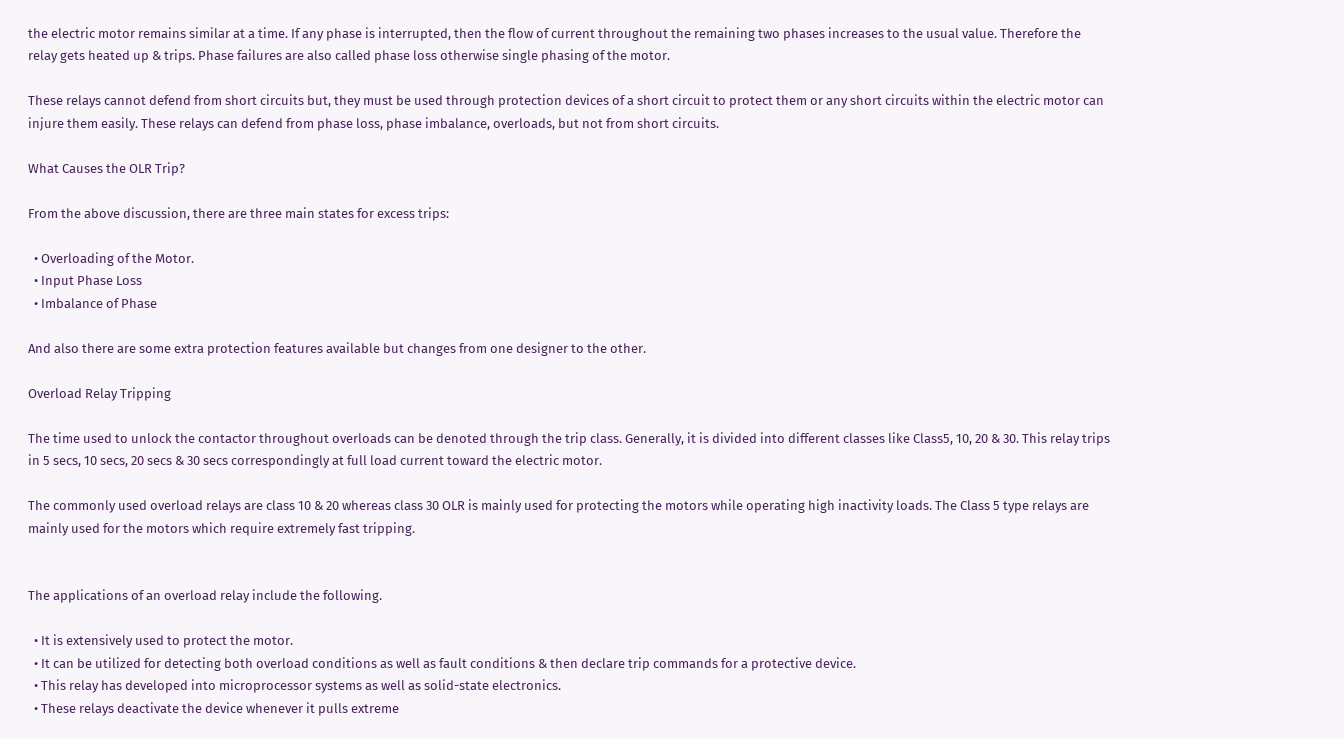the electric motor remains similar at a time. If any phase is interrupted, then the flow of current throughout the remaining two phases increases to the usual value. Therefore the relay gets heated up & trips. Phase failures are also called phase loss otherwise single phasing of the motor.

These relays cannot defend from short circuits but, they must be used through protection devices of a short circuit to protect them or any short circuits within the electric motor can injure them easily. These relays can defend from phase loss, phase imbalance, overloads, but not from short circuits.

What Causes the OLR Trip?

From the above discussion, there are three main states for excess trips:

  • Overloading of the Motor.
  • Input Phase Loss
  • Imbalance of Phase

And also there are some extra protection features available but changes from one designer to the other.

Overload Relay Tripping

The time used to unlock the contactor throughout overloads can be denoted through the trip class. Generally, it is divided into different classes like Class5, 10, 20 & 30. This relay trips in 5 secs, 10 secs, 20 secs & 30 secs correspondingly at full load current toward the electric motor.

The commonly used overload relays are class 10 & 20 whereas class 30 OLR is mainly used for protecting the motors while operating high inactivity loads. The Class 5 type relays are mainly used for the motors which require extremely fast tripping.


The applications of an overload relay include the following.

  • It is extensively used to protect the motor.
  • It can be utilized for detecting both overload conditions as well as fault conditions & then declare trip commands for a protective device.
  • This relay has developed into microprocessor systems as well as solid-state electronics.
  • These relays deactivate the device whenever it pulls extreme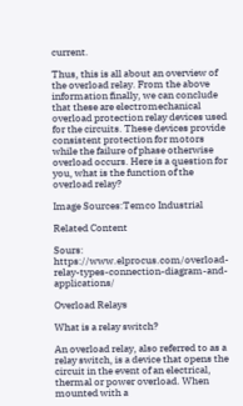current.

Thus, this is all about an overview of the overload relay. From the above information finally, we can conclude that these are electromechanical overload protection relay devices used for the circuits. These devices provide consistent protection for motors while the failure of phase otherwise overload occurs. Here is a question for you, what is the function of the overload relay?

Image Sources:Temco Industrial

Related Content

Sours: https://www.elprocus.com/overload-relay-types-connection-diagram-and-applications/

Overload Relays

What is a relay switch?

An overload relay, also referred to as a relay switch, is a device that opens the circuit in the event of an electrical, thermal or power overload. When mounted with a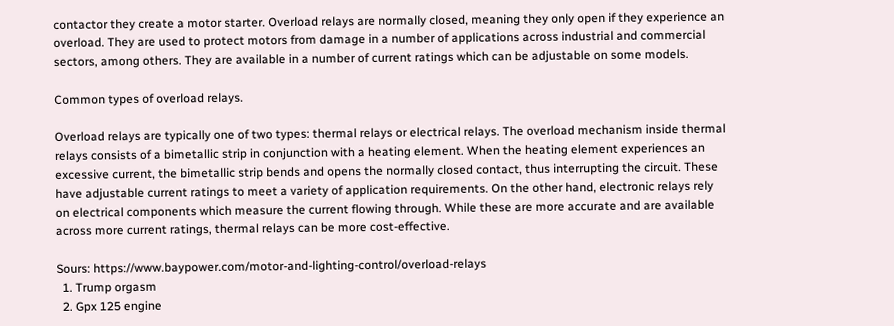contactor they create a motor starter. Overload relays are normally closed, meaning they only open if they experience an overload. They are used to protect motors from damage in a number of applications across industrial and commercial sectors, among others. They are available in a number of current ratings which can be adjustable on some models.

Common types of overload relays.

Overload relays are typically one of two types: thermal relays or electrical relays. The overload mechanism inside thermal relays consists of a bimetallic strip in conjunction with a heating element. When the heating element experiences an excessive current, the bimetallic strip bends and opens the normally closed contact, thus interrupting the circuit. These have adjustable current ratings to meet a variety of application requirements. On the other hand, electronic relays rely on electrical components which measure the current flowing through. While these are more accurate and are available across more current ratings, thermal relays can be more cost-effective.

Sours: https://www.baypower.com/motor-and-lighting-control/overload-relays
  1. Trump orgasm
  2. Gpx 125 engine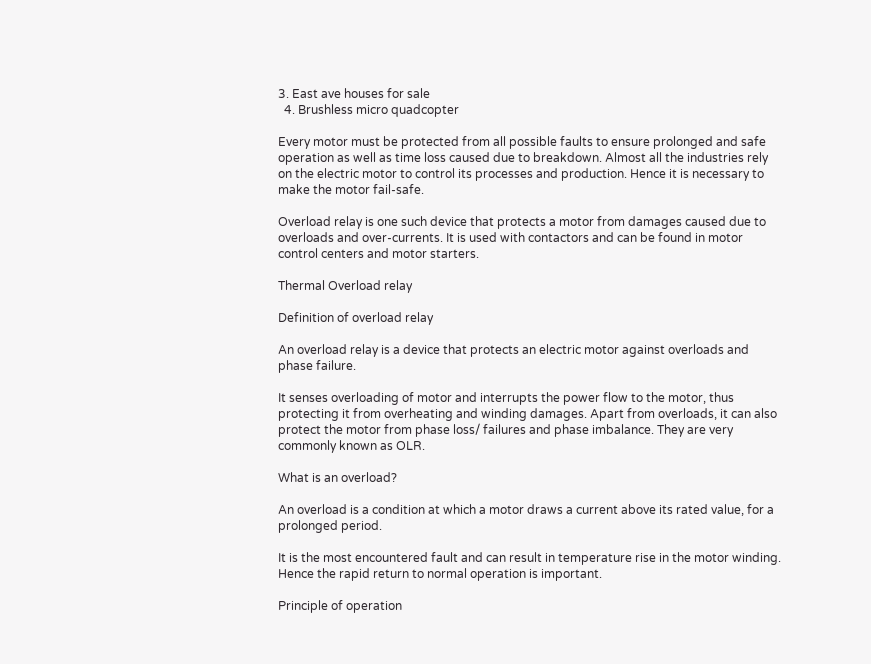3. East ave houses for sale
  4. Brushless micro quadcopter

Every motor must be protected from all possible faults to ensure prolonged and safe operation as well as time loss caused due to breakdown. Almost all the industries rely on the electric motor to control its processes and production. Hence it is necessary to make the motor fail-safe.

Overload relay is one such device that protects a motor from damages caused due to overloads and over-currents. It is used with contactors and can be found in motor control centers and motor starters.

Thermal Overload relay

Definition of overload relay

An overload relay is a device that protects an electric motor against overloads and phase failure.

It senses overloading of motor and interrupts the power flow to the motor, thus protecting it from overheating and winding damages. Apart from overloads, it can also protect the motor from phase loss/ failures and phase imbalance. They are very commonly known as OLR.

What is an overload?

An overload is a condition at which a motor draws a current above its rated value, for a prolonged period.

It is the most encountered fault and can result in temperature rise in the motor winding. Hence the rapid return to normal operation is important.

Principle of operation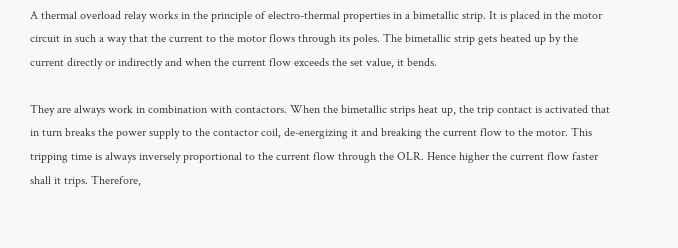A thermal overload relay works in the principle of electro-thermal properties in a bimetallic strip. It is placed in the motor circuit in such a way that the current to the motor flows through its poles. The bimetallic strip gets heated up by the current directly or indirectly and when the current flow exceeds the set value, it bends.

They are always work in combination with contactors. When the bimetallic strips heat up, the trip contact is activated that in turn breaks the power supply to the contactor coil, de-energizing it and breaking the current flow to the motor. This tripping time is always inversely proportional to the current flow through the OLR. Hence higher the current flow faster shall it trips. Therefore,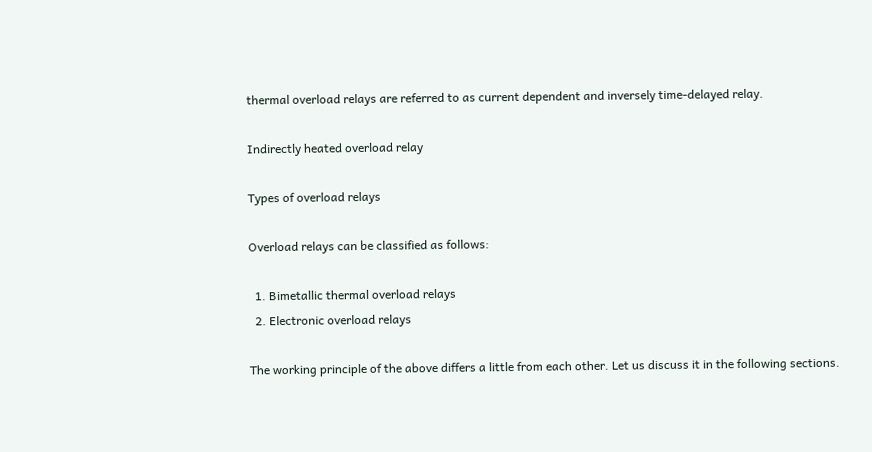thermal overload relays are referred to as current dependent and inversely time-delayed relay.

Indirectly heated overload relay

Types of overload relays

Overload relays can be classified as follows:

  1. Bimetallic thermal overload relays
  2. Electronic overload relays

The working principle of the above differs a little from each other. Let us discuss it in the following sections.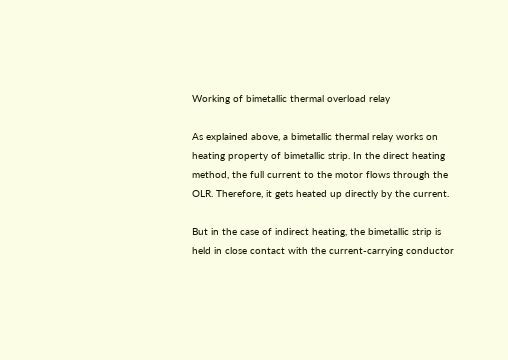Working of bimetallic thermal overload relay

As explained above, a bimetallic thermal relay works on heating property of bimetallic strip. In the direct heating method, the full current to the motor flows through the OLR. Therefore, it gets heated up directly by the current.

But in the case of indirect heating, the bimetallic strip is held in close contact with the current-carrying conductor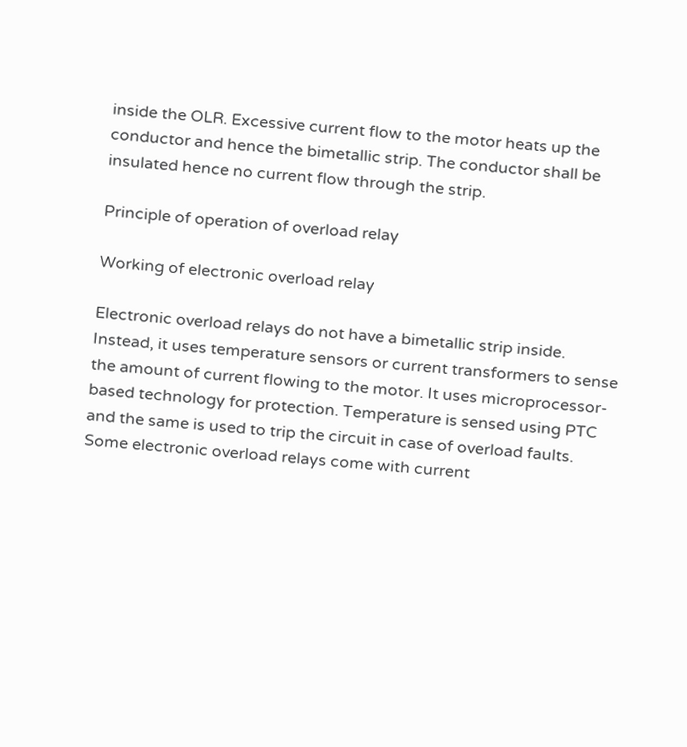inside the OLR. Excessive current flow to the motor heats up the conductor and hence the bimetallic strip. The conductor shall be insulated hence no current flow through the strip.

Principle of operation of overload relay

Working of electronic overload relay

Electronic overload relays do not have a bimetallic strip inside. Instead, it uses temperature sensors or current transformers to sense the amount of current flowing to the motor. It uses microprocessor-based technology for protection. Temperature is sensed using PTC and the same is used to trip the circuit in case of overload faults. Some electronic overload relays come with current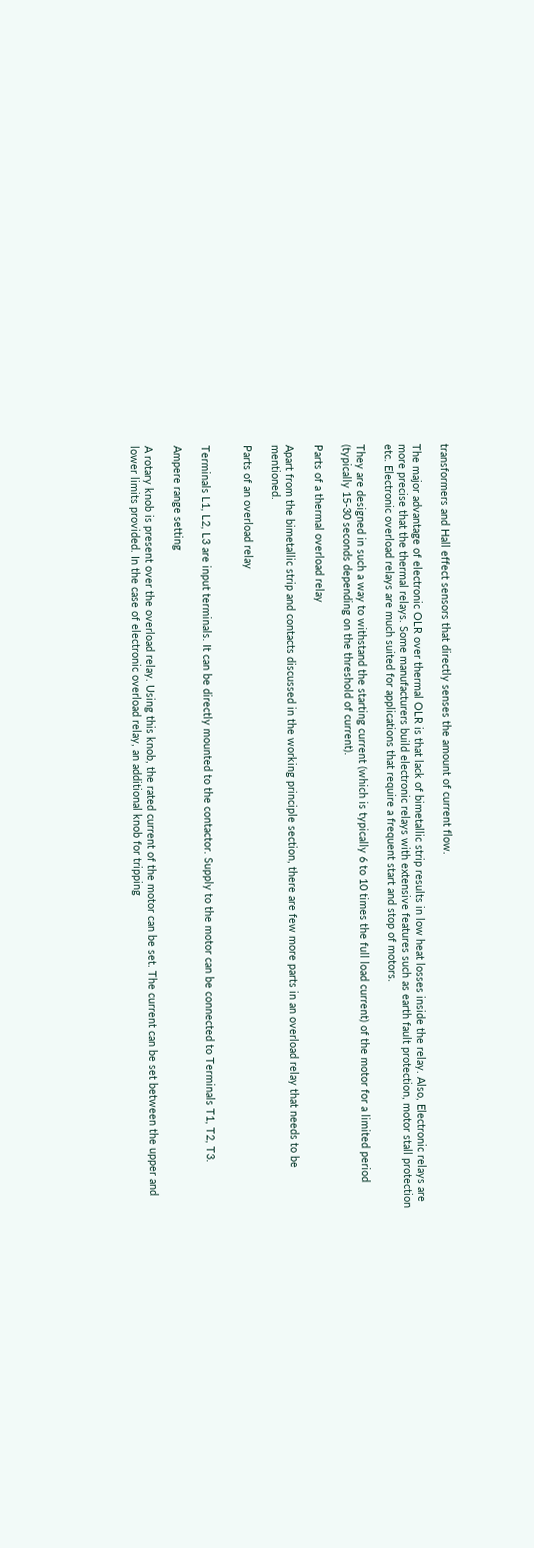transformers and Hall effect sensors that directly senses the amount of current flow.

The major advantage of electronic OLR over thermal OLR is that lack of bimetallic strip results in low heat losses inside the relay. Also, Electronic relays are more precise that the thermal relays. Some manufacturers build electronic relays with extensive features such as earth fault protection, motor stall protection etc. Electronic overload relays are much suited for applications that require a frequent start and stop of motors.

They are designed in such a way to withstand the starting current (which is typically 6 to 10 times the full load current) of the motor for a limited period (typically 15-30 seconds depending on the threshold of current).

Parts of a thermal overload relay

Apart from the bimetallic strip and contacts discussed in the working principle section, there are few more parts in an overload relay that needs to be mentioned.

Parts of an overload relay


Terminals L1, L2, L3 are input terminals. It can be directly mounted to the contactor. Supply to the motor can be connected to Terminals T1, T2, T3.

Ampere range setting

A rotary knob is present over the overload relay. Using this knob, the rated current of the motor can be set. The current can be set between the upper and lower limits provided. In the case of electronic overload relay, an additional knob for tripping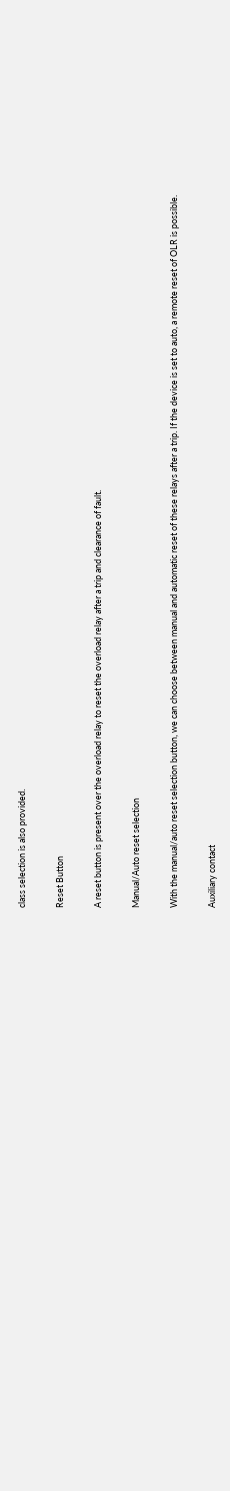class selection is also provided.

Reset Button

A reset button is present over the overload relay to reset the overload relay after a trip and clearance of fault.

Manual/Auto reset selection

With the manual/auto reset selection button, we can choose between manual and automatic reset of these relays after a trip. If the device is set to auto, a remote reset of OLR is possible.

Auxiliary contact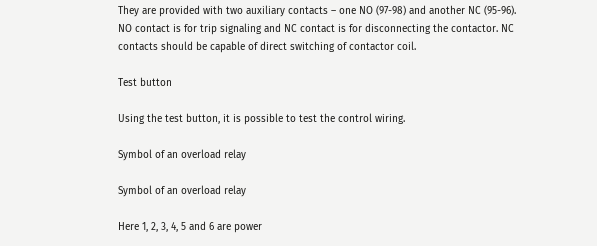They are provided with two auxiliary contacts – one NO (97-98) and another NC (95-96). NO contact is for trip signaling and NC contact is for disconnecting the contactor. NC contacts should be capable of direct switching of contactor coil.

Test button

Using the test button, it is possible to test the control wiring.

Symbol of an overload relay

Symbol of an overload relay

Here 1, 2, 3, 4, 5 and 6 are power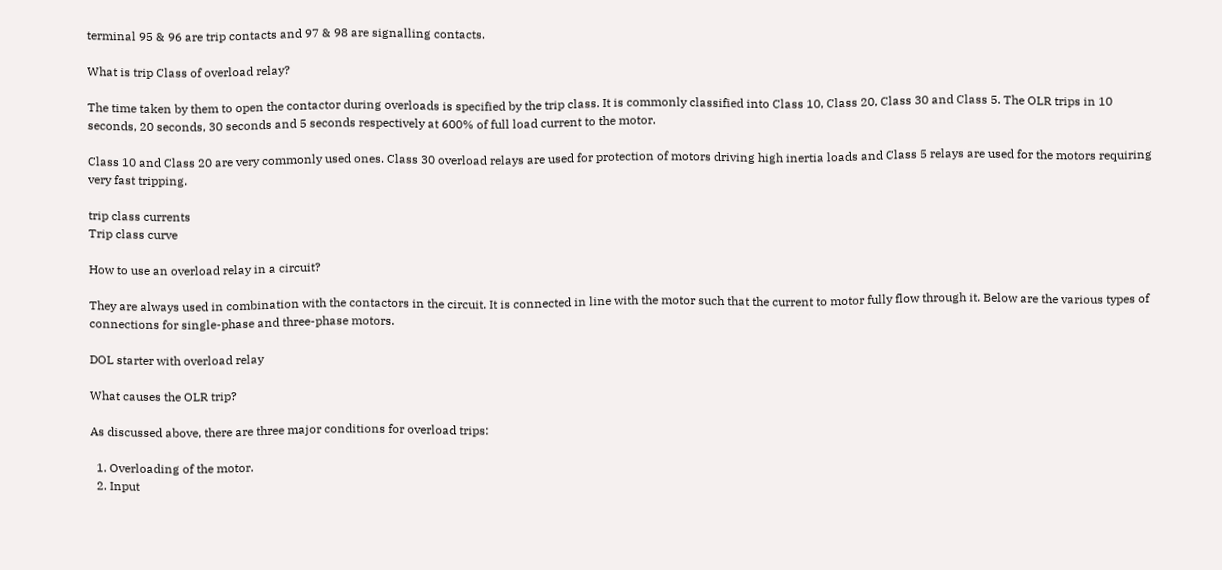terminal 95 & 96 are trip contacts and 97 & 98 are signalling contacts.

What is trip Class of overload relay?

The time taken by them to open the contactor during overloads is specified by the trip class. It is commonly classified into Class 10, Class 20, Class 30 and Class 5. The OLR trips in 10 seconds, 20 seconds, 30 seconds and 5 seconds respectively at 600% of full load current to the motor.

Class 10 and Class 20 are very commonly used ones. Class 30 overload relays are used for protection of motors driving high inertia loads and Class 5 relays are used for the motors requiring very fast tripping.

trip class currents
Trip class curve

How to use an overload relay in a circuit?

They are always used in combination with the contactors in the circuit. It is connected in line with the motor such that the current to motor fully flow through it. Below are the various types of connections for single-phase and three-phase motors.

DOL starter with overload relay

What causes the OLR trip?

As discussed above, there are three major conditions for overload trips:

  1. Overloading of the motor.
  2. Input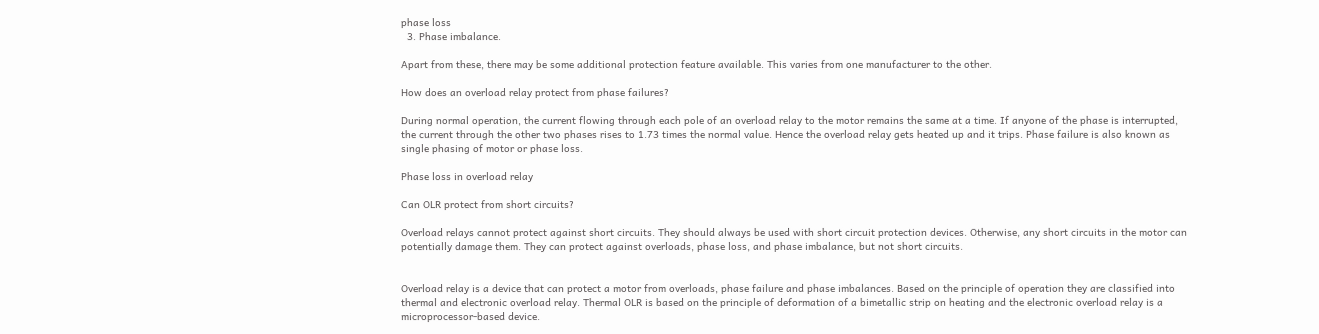phase loss
  3. Phase imbalance.

Apart from these, there may be some additional protection feature available. This varies from one manufacturer to the other.

How does an overload relay protect from phase failures?

During normal operation, the current flowing through each pole of an overload relay to the motor remains the same at a time. If anyone of the phase is interrupted, the current through the other two phases rises to 1.73 times the normal value. Hence the overload relay gets heated up and it trips. Phase failure is also known as single phasing of motor or phase loss.

Phase loss in overload relay

Can OLR protect from short circuits?

Overload relays cannot protect against short circuits. They should always be used with short circuit protection devices. Otherwise, any short circuits in the motor can potentially damage them. They can protect against overloads, phase loss, and phase imbalance, but not short circuits.


Overload relay is a device that can protect a motor from overloads, phase failure and phase imbalances. Based on the principle of operation they are classified into thermal and electronic overload relay. Thermal OLR is based on the principle of deformation of a bimetallic strip on heating and the electronic overload relay is a microprocessor-based device.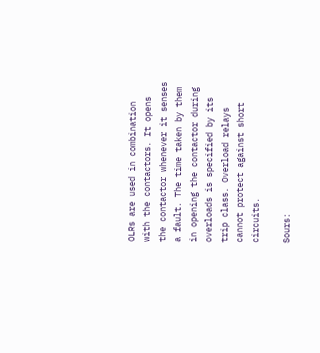OLRs are used in combination with the contactors. It opens the contactor whenever it senses a fault. The time taken by them in opening the contactor during overloads is specified by its trip class. Overload relays cannot protect against short circuits.

Sours: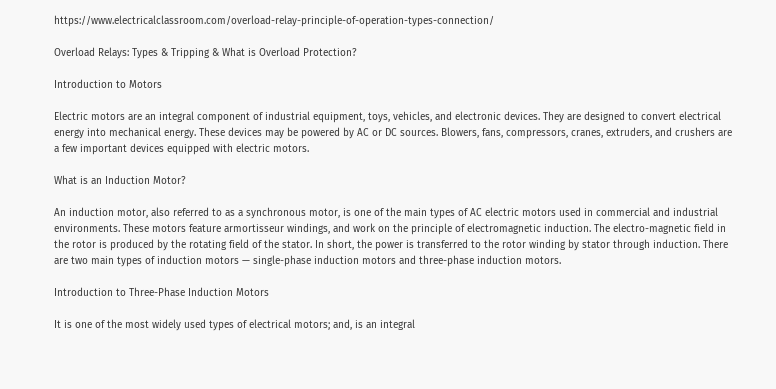https://www.electricalclassroom.com/overload-relay-principle-of-operation-types-connection/

Overload Relays: Types & Tripping & What is Overload Protection?

Introduction to Motors

Electric motors are an integral component of industrial equipment, toys, vehicles, and electronic devices. They are designed to convert electrical energy into mechanical energy. These devices may be powered by AC or DC sources. Blowers, fans, compressors, cranes, extruders, and crushers are a few important devices equipped with electric motors.

What is an Induction Motor?

An induction motor, also referred to as a synchronous motor, is one of the main types of AC electric motors used in commercial and industrial environments. These motors feature armortisseur windings, and work on the principle of electromagnetic induction. The electro-magnetic field in the rotor is produced by the rotating field of the stator. In short, the power is transferred to the rotor winding by stator through induction. There are two main types of induction motors — single-phase induction motors and three-phase induction motors.

Introduction to Three-Phase Induction Motors

It is one of the most widely used types of electrical motors; and, is an integral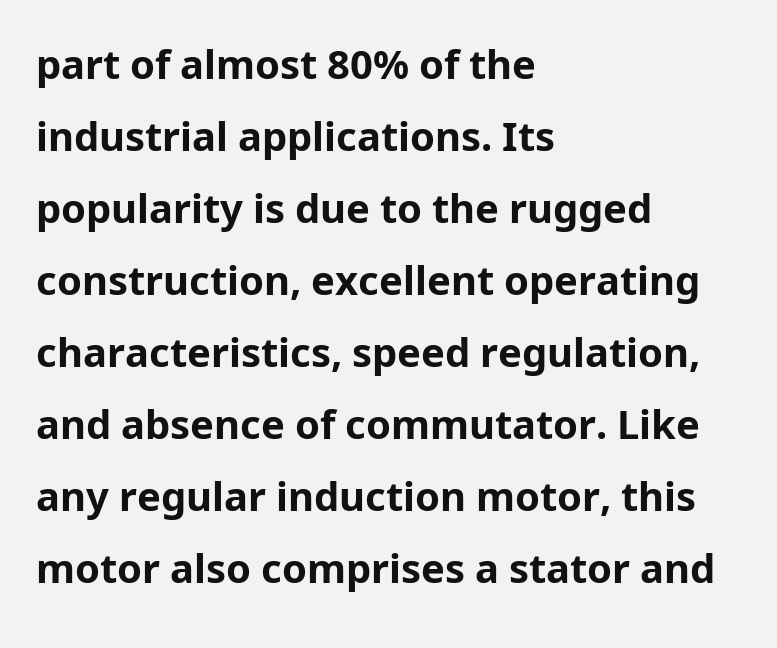part of almost 80% of the industrial applications. Its popularity is due to the rugged construction, excellent operating characteristics, speed regulation, and absence of commutator. Like any regular induction motor, this motor also comprises a stator and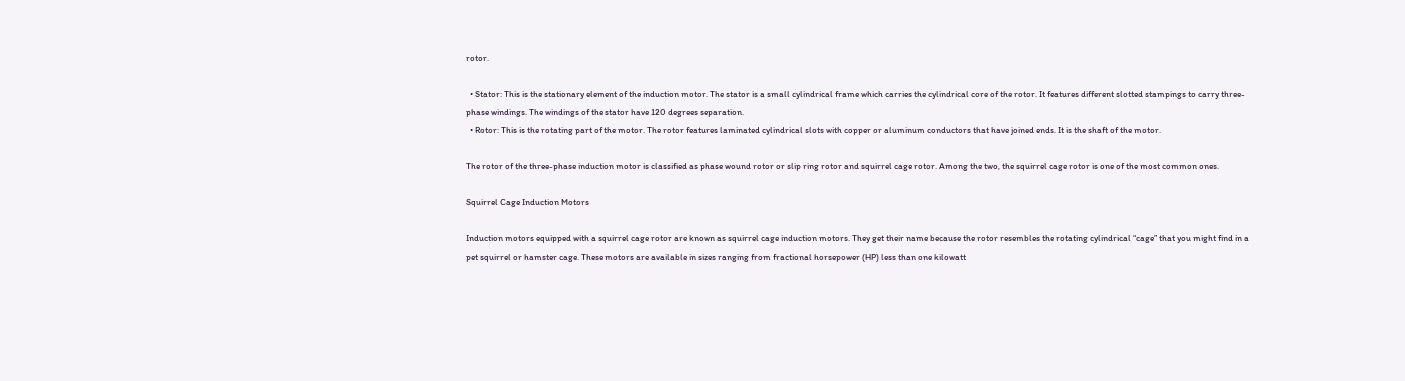rotor.

  • Stator: This is the stationary element of the induction motor. The stator is a small cylindrical frame which carries the cylindrical core of the rotor. It features different slotted stampings to carry three-phase windings. The windings of the stator have 120 degrees separation.
  • Rotor: This is the rotating part of the motor. The rotor features laminated cylindrical slots with copper or aluminum conductors that have joined ends. It is the shaft of the motor.

The rotor of the three-phase induction motor is classified as phase wound rotor or slip ring rotor and squirrel cage rotor. Among the two, the squirrel cage rotor is one of the most common ones.

Squirrel Cage Induction Motors

Induction motors equipped with a squirrel cage rotor are known as squirrel cage induction motors. They get their name because the rotor resembles the rotating cylindrical “cage” that you might find in a pet squirrel or hamster cage. These motors are available in sizes ranging from fractional horsepower (HP) less than one kilowatt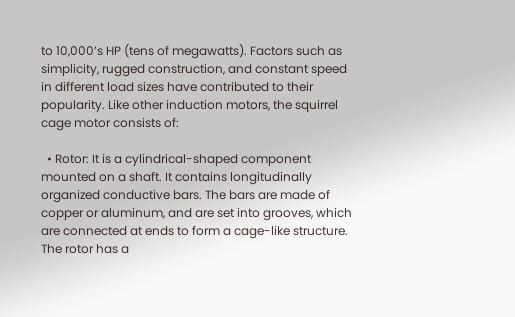to 10,000’s HP (tens of megawatts). Factors such as simplicity, rugged construction, and constant speed in different load sizes have contributed to their popularity. Like other induction motors, the squirrel cage motor consists of:

  • Rotor: It is a cylindrical-shaped component mounted on a shaft. It contains longitudinally organized conductive bars. The bars are made of copper or aluminum, and are set into grooves, which are connected at ends to form a cage-like structure. The rotor has a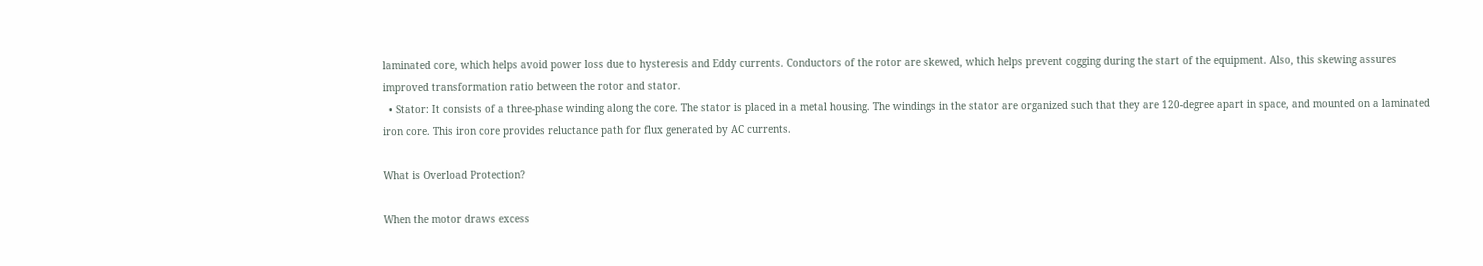laminated core, which helps avoid power loss due to hysteresis and Eddy currents. Conductors of the rotor are skewed, which helps prevent cogging during the start of the equipment. Also, this skewing assures improved transformation ratio between the rotor and stator.
  • Stator: It consists of a three-phase winding along the core. The stator is placed in a metal housing. The windings in the stator are organized such that they are 120-degree apart in space, and mounted on a laminated iron core. This iron core provides reluctance path for flux generated by AC currents.

What is Overload Protection?

When the motor draws excess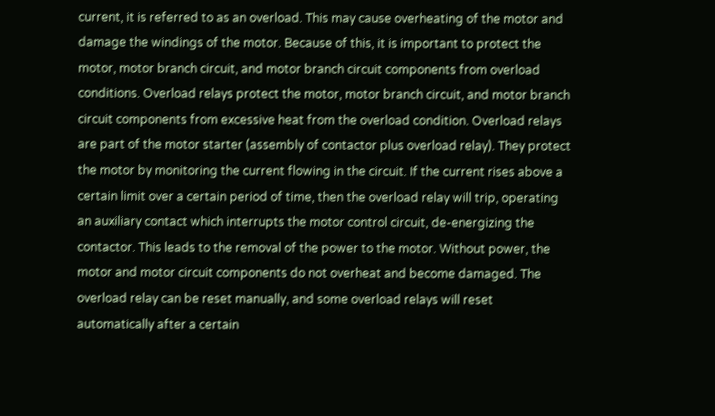current, it is referred to as an overload. This may cause overheating of the motor and damage the windings of the motor. Because of this, it is important to protect the motor, motor branch circuit, and motor branch circuit components from overload conditions. Overload relays protect the motor, motor branch circuit, and motor branch circuit components from excessive heat from the overload condition. Overload relays are part of the motor starter (assembly of contactor plus overload relay). They protect the motor by monitoring the current flowing in the circuit. If the current rises above a certain limit over a certain period of time, then the overload relay will trip, operating an auxiliary contact which interrupts the motor control circuit, de-energizing the contactor. This leads to the removal of the power to the motor. Without power, the motor and motor circuit components do not overheat and become damaged. The overload relay can be reset manually, and some overload relays will reset automatically after a certain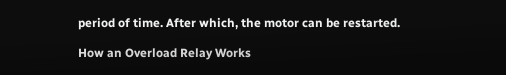period of time. After which, the motor can be restarted.

How an Overload Relay Works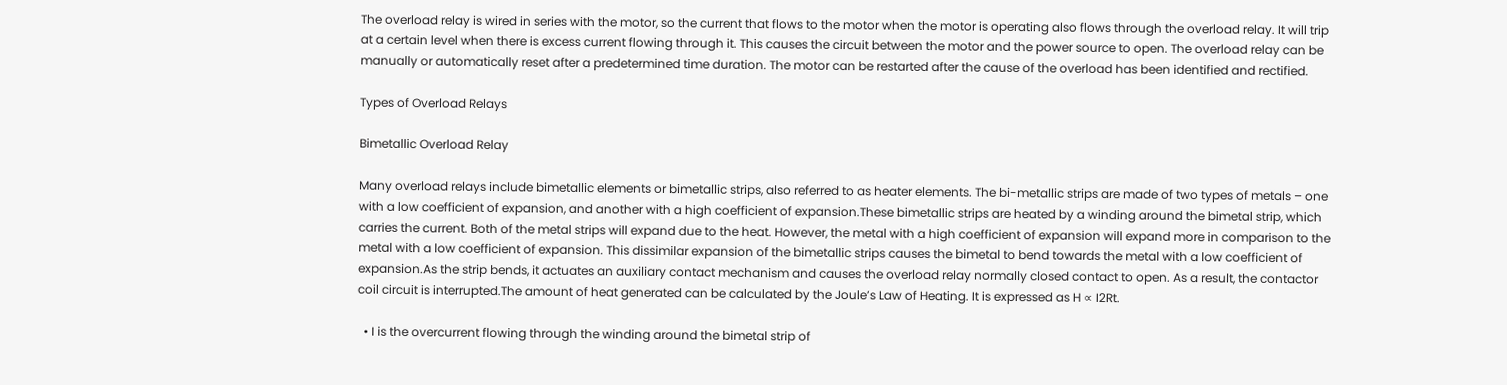The overload relay is wired in series with the motor, so the current that flows to the motor when the motor is operating also flows through the overload relay. It will trip at a certain level when there is excess current flowing through it. This causes the circuit between the motor and the power source to open. The overload relay can be manually or automatically reset after a predetermined time duration. The motor can be restarted after the cause of the overload has been identified and rectified.

Types of Overload Relays

Bimetallic Overload Relay

Many overload relays include bimetallic elements or bimetallic strips, also referred to as heater elements. The bi-metallic strips are made of two types of metals – one with a low coefficient of expansion, and another with a high coefficient of expansion.These bimetallic strips are heated by a winding around the bimetal strip, which carries the current. Both of the metal strips will expand due to the heat. However, the metal with a high coefficient of expansion will expand more in comparison to the metal with a low coefficient of expansion. This dissimilar expansion of the bimetallic strips causes the bimetal to bend towards the metal with a low coefficient of expansion.As the strip bends, it actuates an auxiliary contact mechanism and causes the overload relay normally closed contact to open. As a result, the contactor coil circuit is interrupted.The amount of heat generated can be calculated by the Joule’s Law of Heating. It is expressed as H ∝ I2Rt.

  • I is the overcurrent flowing through the winding around the bimetal strip of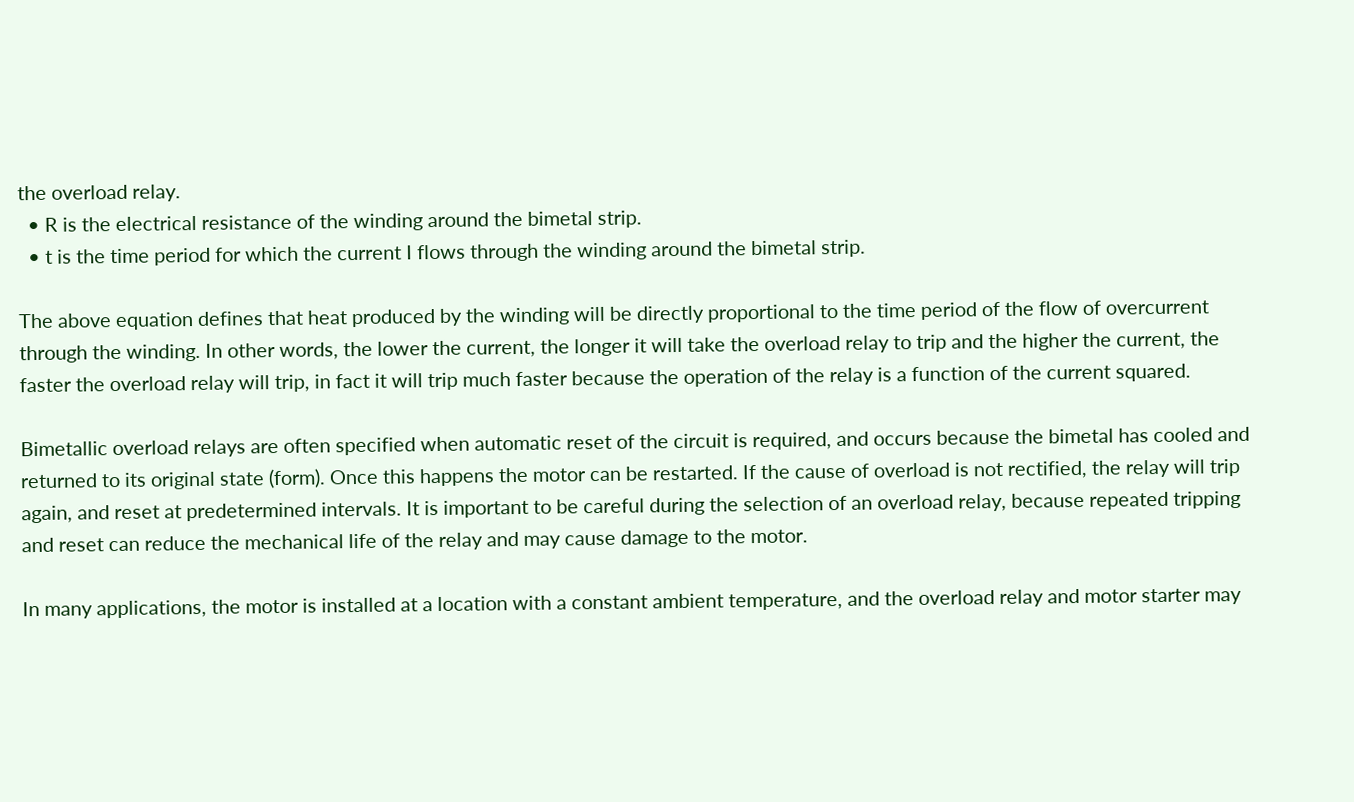the overload relay.
  • R is the electrical resistance of the winding around the bimetal strip.
  • t is the time period for which the current I flows through the winding around the bimetal strip.

The above equation defines that heat produced by the winding will be directly proportional to the time period of the flow of overcurrent through the winding. In other words, the lower the current, the longer it will take the overload relay to trip and the higher the current, the faster the overload relay will trip, in fact it will trip much faster because the operation of the relay is a function of the current squared.

Bimetallic overload relays are often specified when automatic reset of the circuit is required, and occurs because the bimetal has cooled and returned to its original state (form). Once this happens the motor can be restarted. If the cause of overload is not rectified, the relay will trip again, and reset at predetermined intervals. It is important to be careful during the selection of an overload relay, because repeated tripping and reset can reduce the mechanical life of the relay and may cause damage to the motor.

In many applications, the motor is installed at a location with a constant ambient temperature, and the overload relay and motor starter may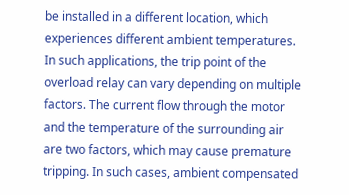be installed in a different location, which experiences different ambient temperatures. In such applications, the trip point of the overload relay can vary depending on multiple factors. The current flow through the motor and the temperature of the surrounding air are two factors, which may cause premature tripping. In such cases, ambient compensated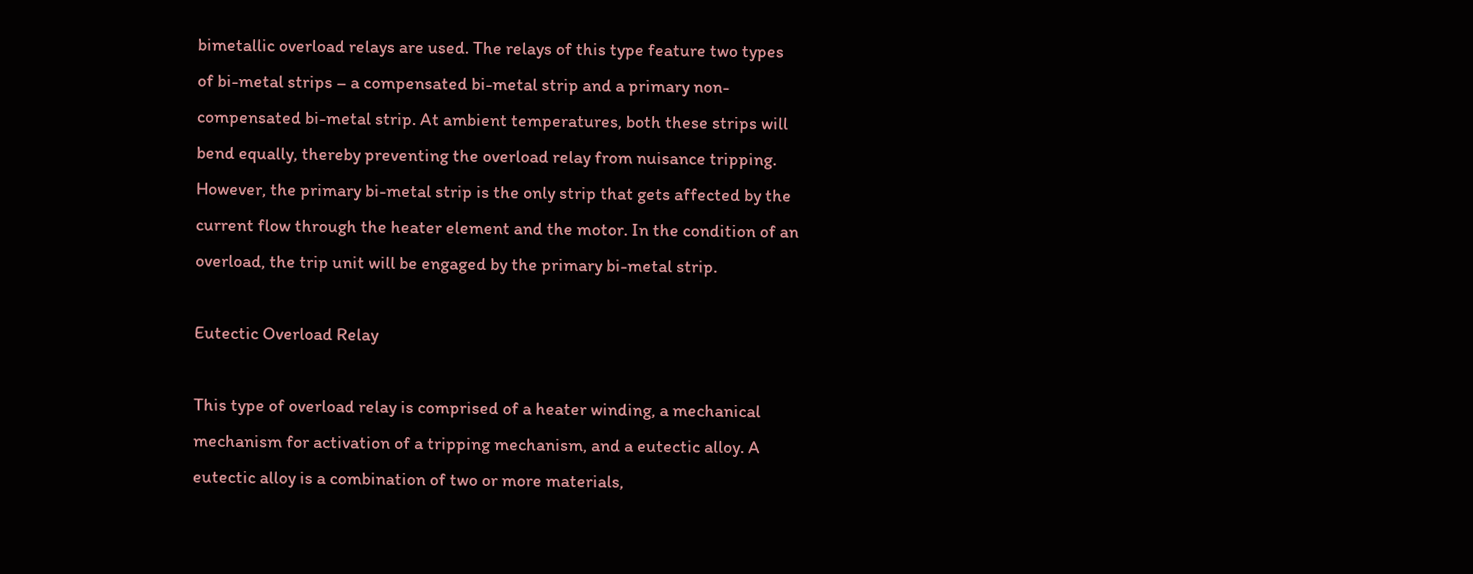bimetallic overload relays are used. The relays of this type feature two types of bi-metal strips – a compensated bi-metal strip and a primary non-compensated bi-metal strip. At ambient temperatures, both these strips will bend equally, thereby preventing the overload relay from nuisance tripping. However, the primary bi-metal strip is the only strip that gets affected by the current flow through the heater element and the motor. In the condition of an overload, the trip unit will be engaged by the primary bi-metal strip.

Eutectic Overload Relay

This type of overload relay is comprised of a heater winding, a mechanical mechanism for activation of a tripping mechanism, and a eutectic alloy. A eutectic alloy is a combination of two or more materials,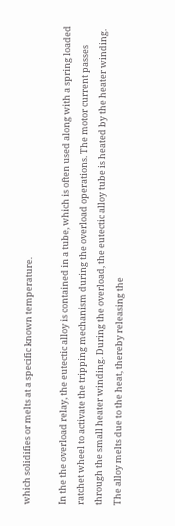which solidifies or melts at a specific known temperature.

In the the overload relay, the eutectic alloy is contained in a tube, which is often used along with a spring loaded ratchet wheel to activate the tripping mechanism during the overload operations. The motor current passes through the small heater winding. During the overload, the eutectic alloy tube is heated by the heater winding. The alloy melts due to the heat, thereby releasing the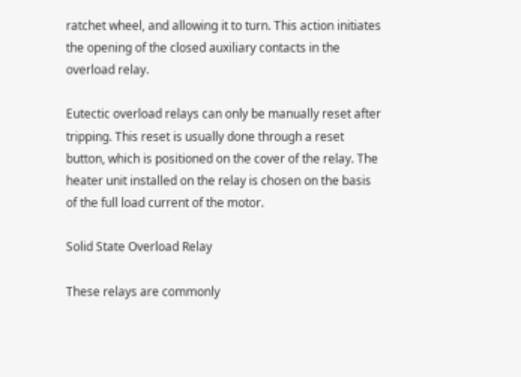ratchet wheel, and allowing it to turn. This action initiates the opening of the closed auxiliary contacts in the overload relay.

Eutectic overload relays can only be manually reset after tripping. This reset is usually done through a reset button, which is positioned on the cover of the relay. The heater unit installed on the relay is chosen on the basis of the full load current of the motor.

Solid State Overload Relay

These relays are commonly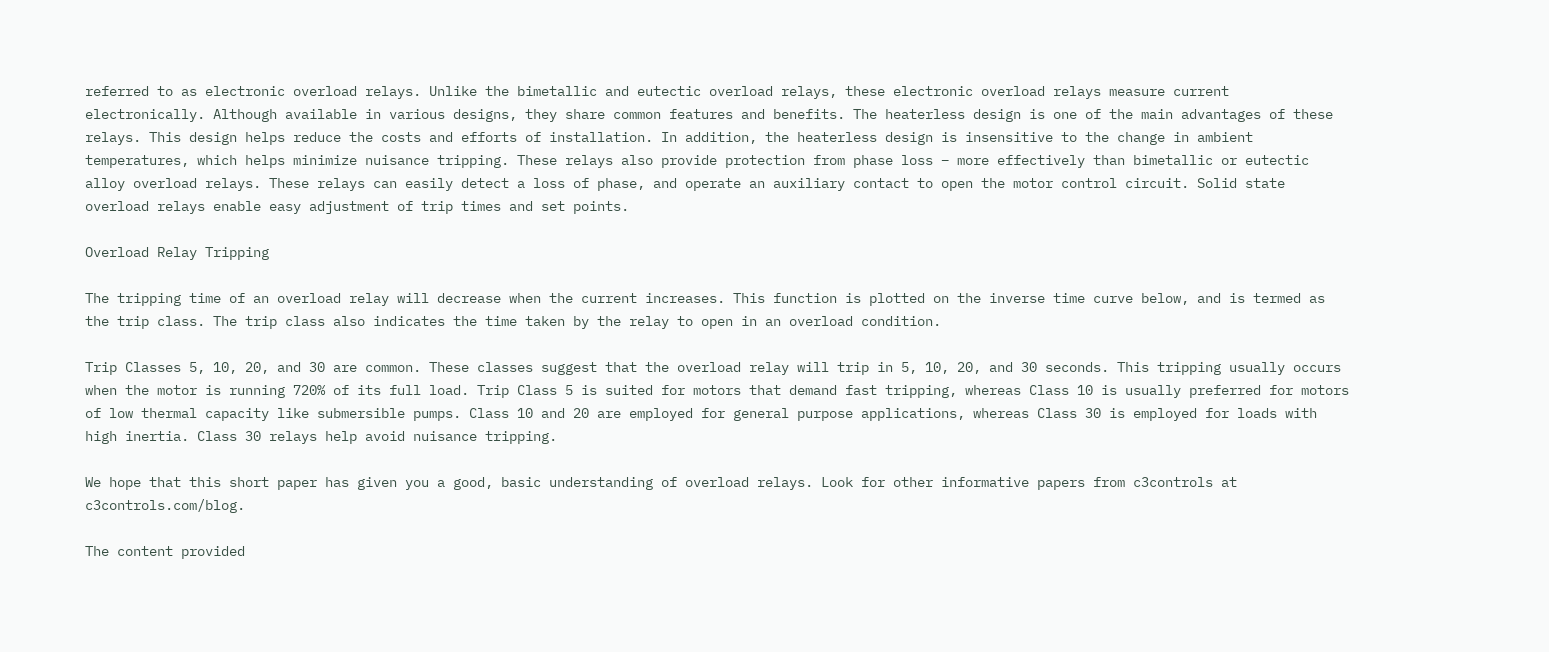referred to as electronic overload relays. Unlike the bimetallic and eutectic overload relays, these electronic overload relays measure current electronically. Although available in various designs, they share common features and benefits. The heaterless design is one of the main advantages of these relays. This design helps reduce the costs and efforts of installation. In addition, the heaterless design is insensitive to the change in ambient temperatures, which helps minimize nuisance tripping. These relays also provide protection from phase loss – more effectively than bimetallic or eutectic alloy overload relays. These relays can easily detect a loss of phase, and operate an auxiliary contact to open the motor control circuit. Solid state overload relays enable easy adjustment of trip times and set points.

Overload Relay Tripping

The tripping time of an overload relay will decrease when the current increases. This function is plotted on the inverse time curve below, and is termed as the trip class. The trip class also indicates the time taken by the relay to open in an overload condition.

Trip Classes 5, 10, 20, and 30 are common. These classes suggest that the overload relay will trip in 5, 10, 20, and 30 seconds. This tripping usually occurs when the motor is running 720% of its full load. Trip Class 5 is suited for motors that demand fast tripping, whereas Class 10 is usually preferred for motors of low thermal capacity like submersible pumps. Class 10 and 20 are employed for general purpose applications, whereas Class 30 is employed for loads with high inertia. Class 30 relays help avoid nuisance tripping.

We hope that this short paper has given you a good, basic understanding of overload relays. Look for other informative papers from c3controls at c3controls.com/blog.

The content provided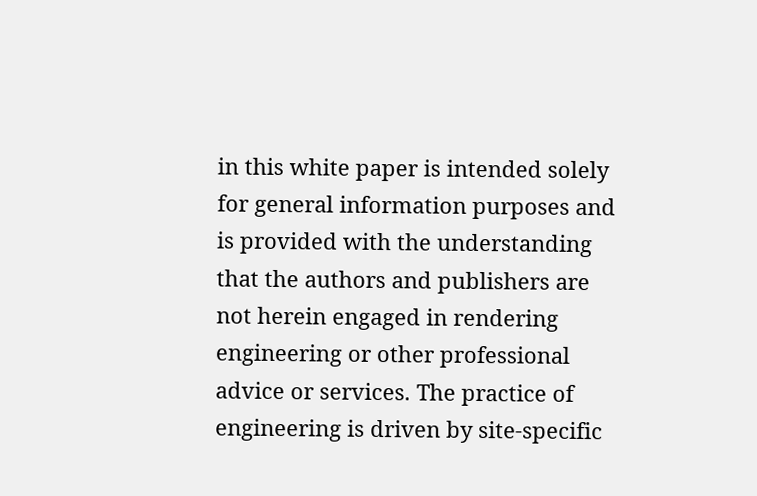in this white paper is intended solely for general information purposes and is provided with the understanding that the authors and publishers are not herein engaged in rendering engineering or other professional advice or services. The practice of engineering is driven by site-specific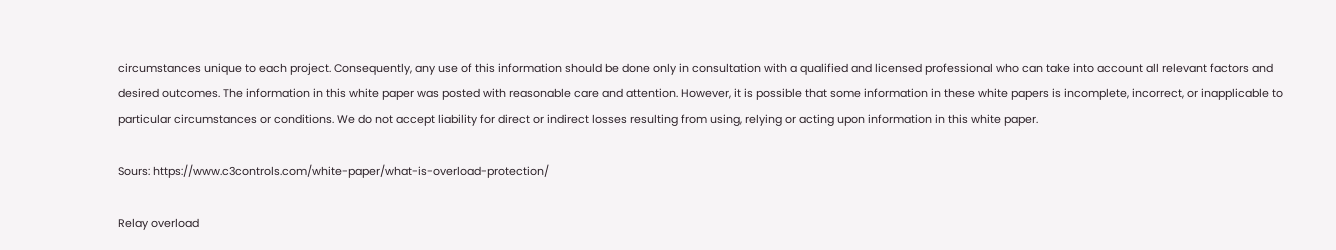circumstances unique to each project. Consequently, any use of this information should be done only in consultation with a qualified and licensed professional who can take into account all relevant factors and desired outcomes. The information in this white paper was posted with reasonable care and attention. However, it is possible that some information in these white papers is incomplete, incorrect, or inapplicable to particular circumstances or conditions. We do not accept liability for direct or indirect losses resulting from using, relying or acting upon information in this white paper.

Sours: https://www.c3controls.com/white-paper/what-is-overload-protection/

Relay overload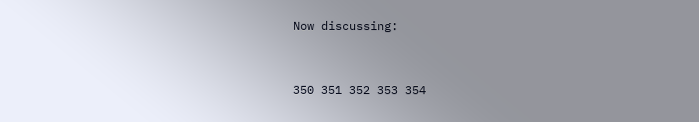Now discussing:


350 351 352 353 354